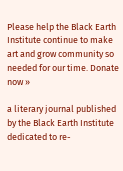Please help the Black Earth Institute continue to make art and grow community so needed for our time. Donate now »

a literary journal published by the Black Earth Institute dedicated to re-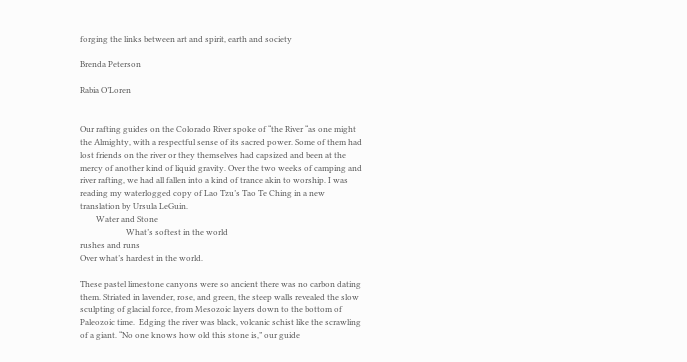forging the links between art and spirit, earth and society

Brenda Peterson

Rabia O’Loren


Our rafting guides on the Colorado River spoke of “the River “as one might the Almighty, with a respectful sense of its sacred power. Some of them had lost friends on the river or they themselves had capsized and been at the mercy of another kind of liquid gravity. Over the two weeks of camping and river rafting, we had all fallen into a kind of trance akin to worship. I was reading my waterlogged copy of Lao Tzu’s Tao Te Ching in a new translation by Ursula LeGuin.
        Water and Stone
                       What’s softest in the world
rushes and runs
Over what’s hardest in the world.

These pastel limestone canyons were so ancient there was no carbon dating them. Striated in lavender, rose, and green, the steep walls revealed the slow sculpting of glacial force, from Mesozoic layers down to the bottom of Paleozoic time.  Edging the river was black, volcanic schist like the scrawling of a giant. “No one knows how old this stone is,” our guide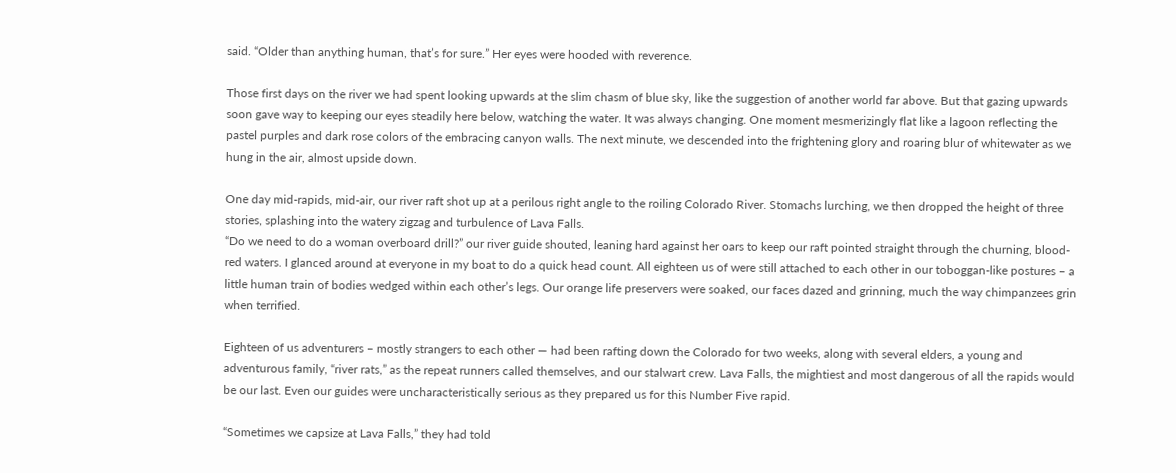said. “Older than anything human, that’s for sure.” Her eyes were hooded with reverence.

Those first days on the river we had spent looking upwards at the slim chasm of blue sky, like the suggestion of another world far above. But that gazing upwards soon gave way to keeping our eyes steadily here below, watching the water. It was always changing. One moment mesmerizingly flat like a lagoon reflecting the pastel purples and dark rose colors of the embracing canyon walls. The next minute, we descended into the frightening glory and roaring blur of whitewater as we hung in the air, almost upside down.

One day mid-rapids, mid-air, our river raft shot up at a perilous right angle to the roiling Colorado River. Stomachs lurching, we then dropped the height of three stories, splashing into the watery zigzag and turbulence of Lava Falls.
“Do we need to do a woman overboard drill?” our river guide shouted, leaning hard against her oars to keep our raft pointed straight through the churning, blood-red waters. I glanced around at everyone in my boat to do a quick head count. All eighteen us of were still attached to each other in our toboggan-like postures – a little human train of bodies wedged within each other’s legs. Our orange life preservers were soaked, our faces dazed and grinning, much the way chimpanzees grin when terrified.

Eighteen of us adventurers – mostly strangers to each other — had been rafting down the Colorado for two weeks, along with several elders, a young and adventurous family, “river rats,” as the repeat runners called themselves, and our stalwart crew. Lava Falls, the mightiest and most dangerous of all the rapids would be our last. Even our guides were uncharacteristically serious as they prepared us for this Number Five rapid.

“Sometimes we capsize at Lava Falls,” they had told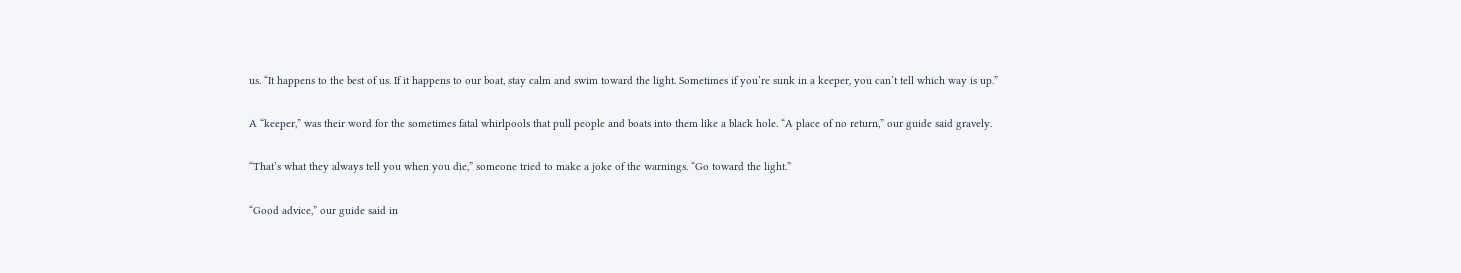us. “It happens to the best of us. If it happens to our boat, stay calm and swim toward the light. Sometimes if you’re sunk in a keeper, you can’t tell which way is up.”

A “keeper,” was their word for the sometimes fatal whirlpools that pull people and boats into them like a black hole. “A place of no return,” our guide said gravely.

“That’s what they always tell you when you die,” someone tried to make a joke of the warnings. “Go toward the light.”

“Good advice,” our guide said in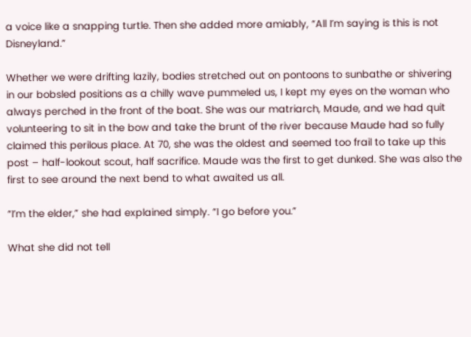a voice like a snapping turtle. Then she added more amiably, “All I’m saying is this is not Disneyland.”

Whether we were drifting lazily, bodies stretched out on pontoons to sunbathe or shivering in our bobsled positions as a chilly wave pummeled us, I kept my eyes on the woman who always perched in the front of the boat. She was our matriarch, Maude, and we had quit volunteering to sit in the bow and take the brunt of the river because Maude had so fully claimed this perilous place. At 70, she was the oldest and seemed too frail to take up this post – half-lookout scout, half sacrifice. Maude was the first to get dunked. She was also the first to see around the next bend to what awaited us all.

“I’m the elder,” she had explained simply. “I go before you.”

What she did not tell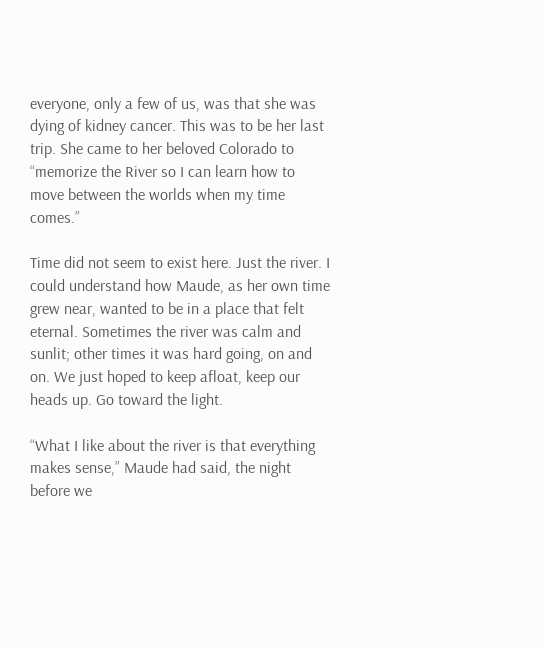everyone, only a few of us, was that she was dying of kidney cancer. This was to be her last trip. She came to her beloved Colorado to “memorize the River so I can learn how to move between the worlds when my time comes.”

Time did not seem to exist here. Just the river. I could understand how Maude, as her own time grew near, wanted to be in a place that felt eternal. Sometimes the river was calm and sunlit; other times it was hard going, on and on. We just hoped to keep afloat, keep our heads up. Go toward the light.

“What I like about the river is that everything makes sense,” Maude had said, the night before we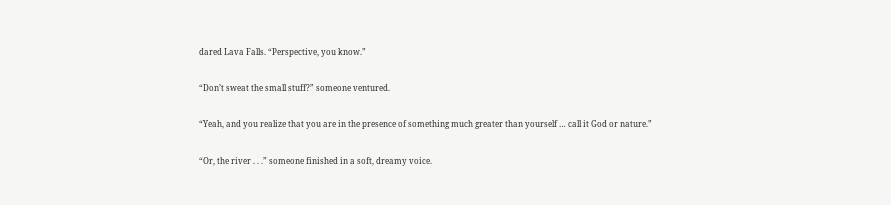dared Lava Falls. “Perspective, you know.”

“Don’t sweat the small stuff?” someone ventured.

“Yeah, and you realize that you are in the presence of something much greater than yourself … call it God or nature.”

“Or, the river . . .” someone finished in a soft, dreamy voice.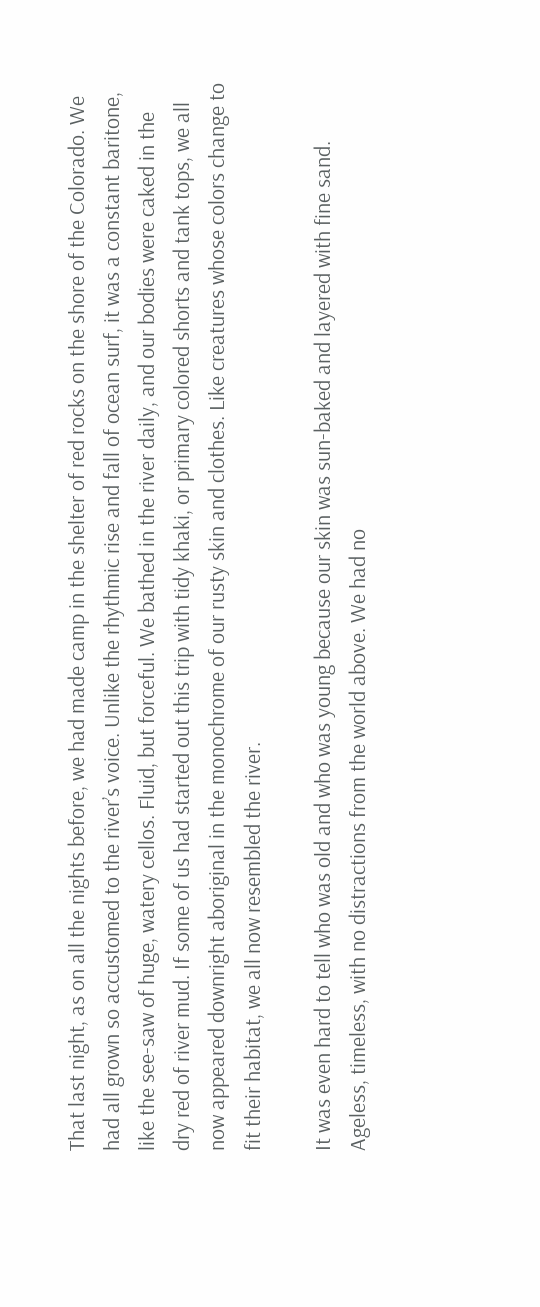That last night, as on all the nights before, we had made camp in the shelter of red rocks on the shore of the Colorado. We had all grown so accustomed to the river’s voice. Unlike the rhythmic rise and fall of ocean surf, it was a constant baritone, like the see-saw of huge, watery cellos. Fluid, but forceful. We bathed in the river daily, and our bodies were caked in the dry red of river mud. If some of us had started out this trip with tidy khaki, or primary colored shorts and tank tops, we all now appeared downright aboriginal in the monochrome of our rusty skin and clothes. Like creatures whose colors change to fit their habitat, we all now resembled the river.

It was even hard to tell who was old and who was young because our skin was sun-baked and layered with fine sand. Ageless, timeless, with no distractions from the world above. We had no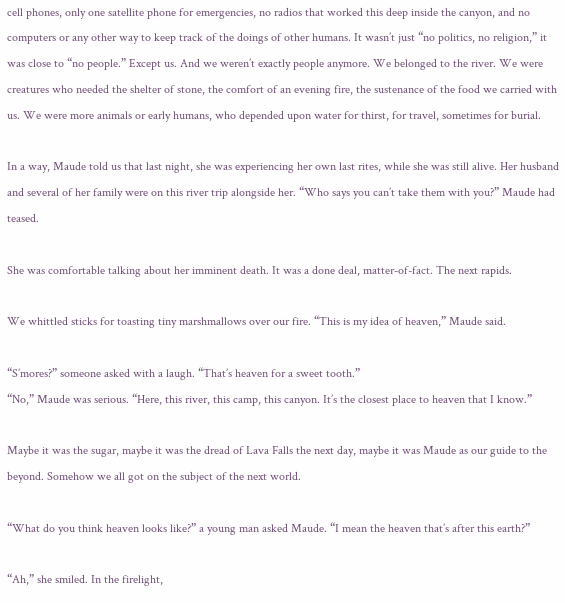cell phones, only one satellite phone for emergencies, no radios that worked this deep inside the canyon, and no computers or any other way to keep track of the doings of other humans. It wasn’t just “no politics, no religion,” it was close to “no people.” Except us. And we weren’t exactly people anymore. We belonged to the river. We were creatures who needed the shelter of stone, the comfort of an evening fire, the sustenance of the food we carried with us. We were more animals or early humans, who depended upon water for thirst, for travel, sometimes for burial.

In a way, Maude told us that last night, she was experiencing her own last rites, while she was still alive. Her husband and several of her family were on this river trip alongside her. “Who says you can’t take them with you?” Maude had teased.

She was comfortable talking about her imminent death. It was a done deal, matter-of-fact. The next rapids.

We whittled sticks for toasting tiny marshmallows over our fire. “This is my idea of heaven,” Maude said.

“S’mores?” someone asked with a laugh. “That’s heaven for a sweet tooth.”
“No,” Maude was serious. “Here, this river, this camp, this canyon. It’s the closest place to heaven that I know.”

Maybe it was the sugar, maybe it was the dread of Lava Falls the next day, maybe it was Maude as our guide to the beyond. Somehow we all got on the subject of the next world.

“What do you think heaven looks like?” a young man asked Maude. “I mean the heaven that’s after this earth?”

“Ah,” she smiled. In the firelight,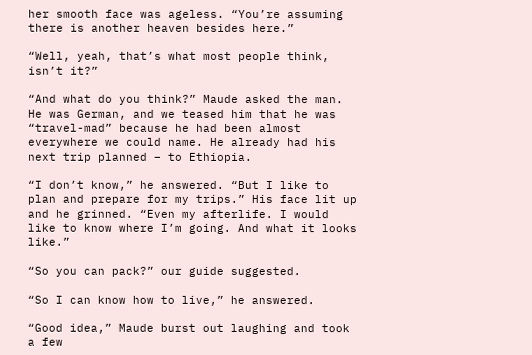her smooth face was ageless. “You’re assuming there is another heaven besides here.”

“Well, yeah, that’s what most people think, isn’t it?”

“And what do you think?” Maude asked the man. He was German, and we teased him that he was “travel-mad” because he had been almost everywhere we could name. He already had his next trip planned – to Ethiopia.

“I don’t know,” he answered. “But I like to plan and prepare for my trips.” His face lit up and he grinned. “Even my afterlife. I would like to know where I’m going. And what it looks like.”

“So you can pack?” our guide suggested.

“So I can know how to live,” he answered.

“Good idea,” Maude burst out laughing and took a few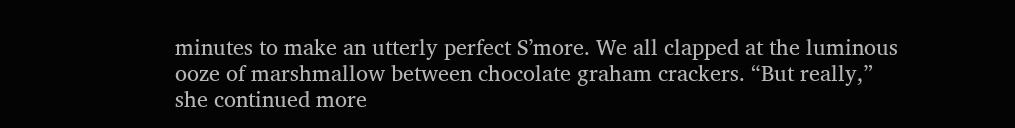minutes to make an utterly perfect S’more. We all clapped at the luminous ooze of marshmallow between chocolate graham crackers. “But really,” she continued more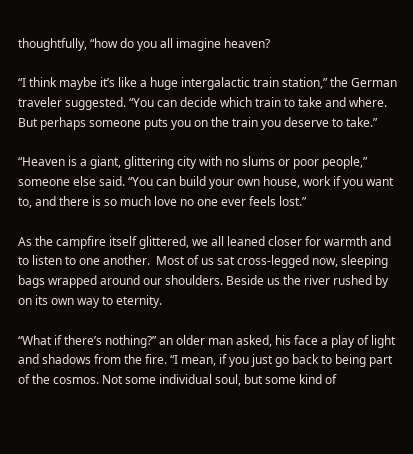thoughtfully, “how do you all imagine heaven?

“I think maybe it’s like a huge intergalactic train station,” the German traveler suggested. “You can decide which train to take and where. But perhaps someone puts you on the train you deserve to take.”

“Heaven is a giant, glittering city with no slums or poor people,” someone else said. “You can build your own house, work if you want to, and there is so much love no one ever feels lost.”

As the campfire itself glittered, we all leaned closer for warmth and to listen to one another.  Most of us sat cross-legged now, sleeping bags wrapped around our shoulders. Beside us the river rushed by on its own way to eternity.

“What if there’s nothing?” an older man asked, his face a play of light and shadows from the fire. “I mean, if you just go back to being part of the cosmos. Not some individual soul, but some kind of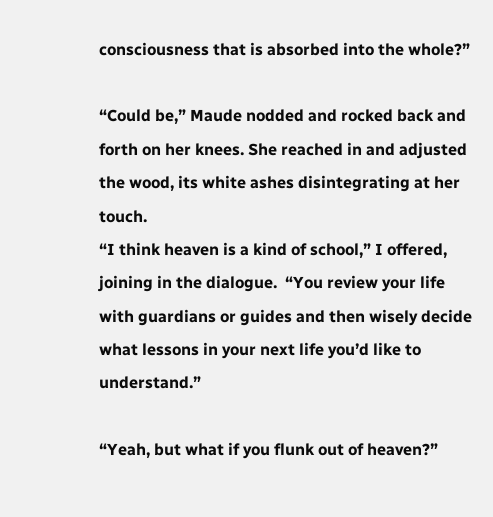consciousness that is absorbed into the whole?”

“Could be,” Maude nodded and rocked back and forth on her knees. She reached in and adjusted the wood, its white ashes disintegrating at her touch.
“I think heaven is a kind of school,” I offered, joining in the dialogue.  “You review your life with guardians or guides and then wisely decide what lessons in your next life you’d like to understand.”

“Yeah, but what if you flunk out of heaven?”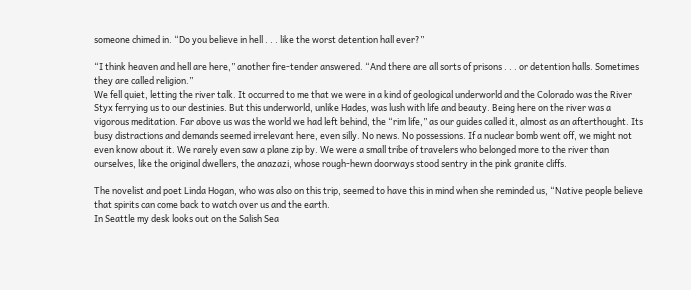someone chimed in. “Do you believe in hell . . . like the worst detention hall ever?”

“I think heaven and hell are here,” another fire-tender answered. “And there are all sorts of prisons . . . or detention halls. Sometimes they are called religion.”
We fell quiet, letting the river talk. It occurred to me that we were in a kind of geological underworld and the Colorado was the River Styx ferrying us to our destinies. But this underworld, unlike Hades, was lush with life and beauty. Being here on the river was a vigorous meditation. Far above us was the world we had left behind, the “rim life,” as our guides called it, almost as an afterthought. Its busy distractions and demands seemed irrelevant here, even silly. No news. No possessions. If a nuclear bomb went off, we might not even know about it. We rarely even saw a plane zip by. We were a small tribe of travelers who belonged more to the river than ourselves, like the original dwellers, the anazazi, whose rough-hewn doorways stood sentry in the pink granite cliffs.

The novelist and poet Linda Hogan, who was also on this trip, seemed to have this in mind when she reminded us, “Native people believe that spirits can come back to watch over us and the earth.
In Seattle my desk looks out on the Salish Sea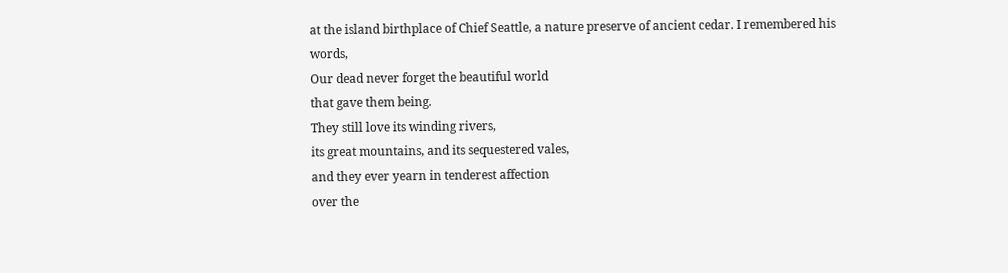at the island birthplace of Chief Seattle, a nature preserve of ancient cedar. I remembered his words,
Our dead never forget the beautiful world
that gave them being.
They still love its winding rivers,
its great mountains, and its sequestered vales,
and they ever yearn in tenderest affection
over the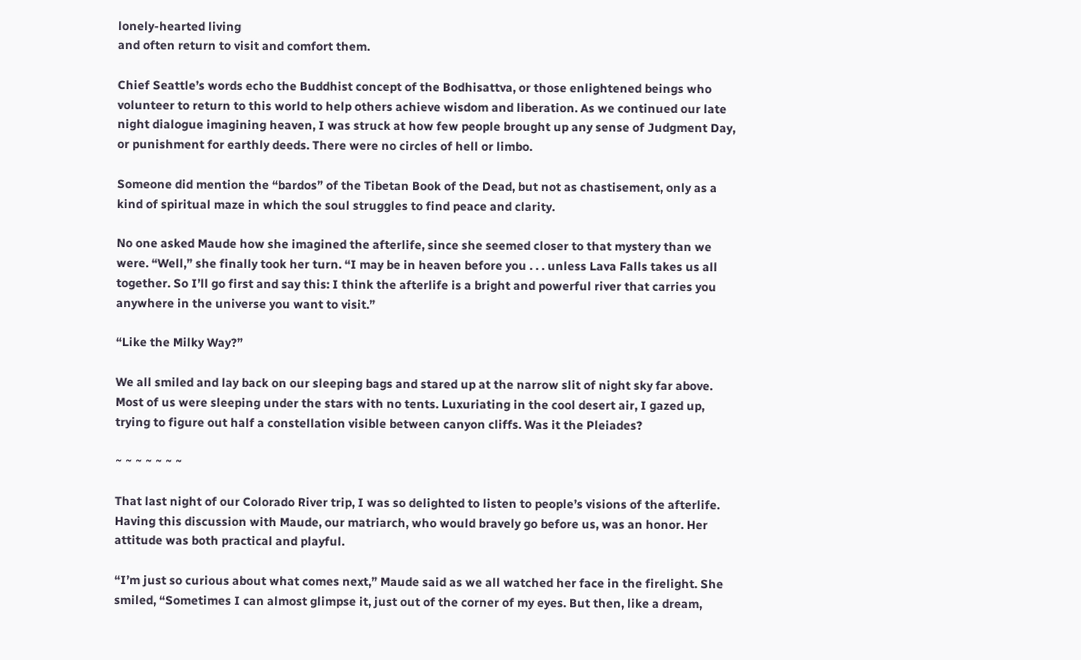lonely-hearted living
and often return to visit and comfort them.

Chief Seattle’s words echo the Buddhist concept of the Bodhisattva, or those enlightened beings who volunteer to return to this world to help others achieve wisdom and liberation. As we continued our late night dialogue imagining heaven, I was struck at how few people brought up any sense of Judgment Day, or punishment for earthly deeds. There were no circles of hell or limbo.

Someone did mention the “bardos” of the Tibetan Book of the Dead, but not as chastisement, only as a kind of spiritual maze in which the soul struggles to find peace and clarity.

No one asked Maude how she imagined the afterlife, since she seemed closer to that mystery than we were. “Well,” she finally took her turn. “I may be in heaven before you . . . unless Lava Falls takes us all together. So I’ll go first and say this: I think the afterlife is a bright and powerful river that carries you anywhere in the universe you want to visit.”

“Like the Milky Way?”

We all smiled and lay back on our sleeping bags and stared up at the narrow slit of night sky far above. Most of us were sleeping under the stars with no tents. Luxuriating in the cool desert air, I gazed up, trying to figure out half a constellation visible between canyon cliffs. Was it the Pleiades?

~ ~ ~ ~ ~ ~ ~

That last night of our Colorado River trip, I was so delighted to listen to people’s visions of the afterlife. Having this discussion with Maude, our matriarch, who would bravely go before us, was an honor. Her attitude was both practical and playful.

“I’m just so curious about what comes next,” Maude said as we all watched her face in the firelight. She smiled, “Sometimes I can almost glimpse it, just out of the corner of my eyes. But then, like a dream,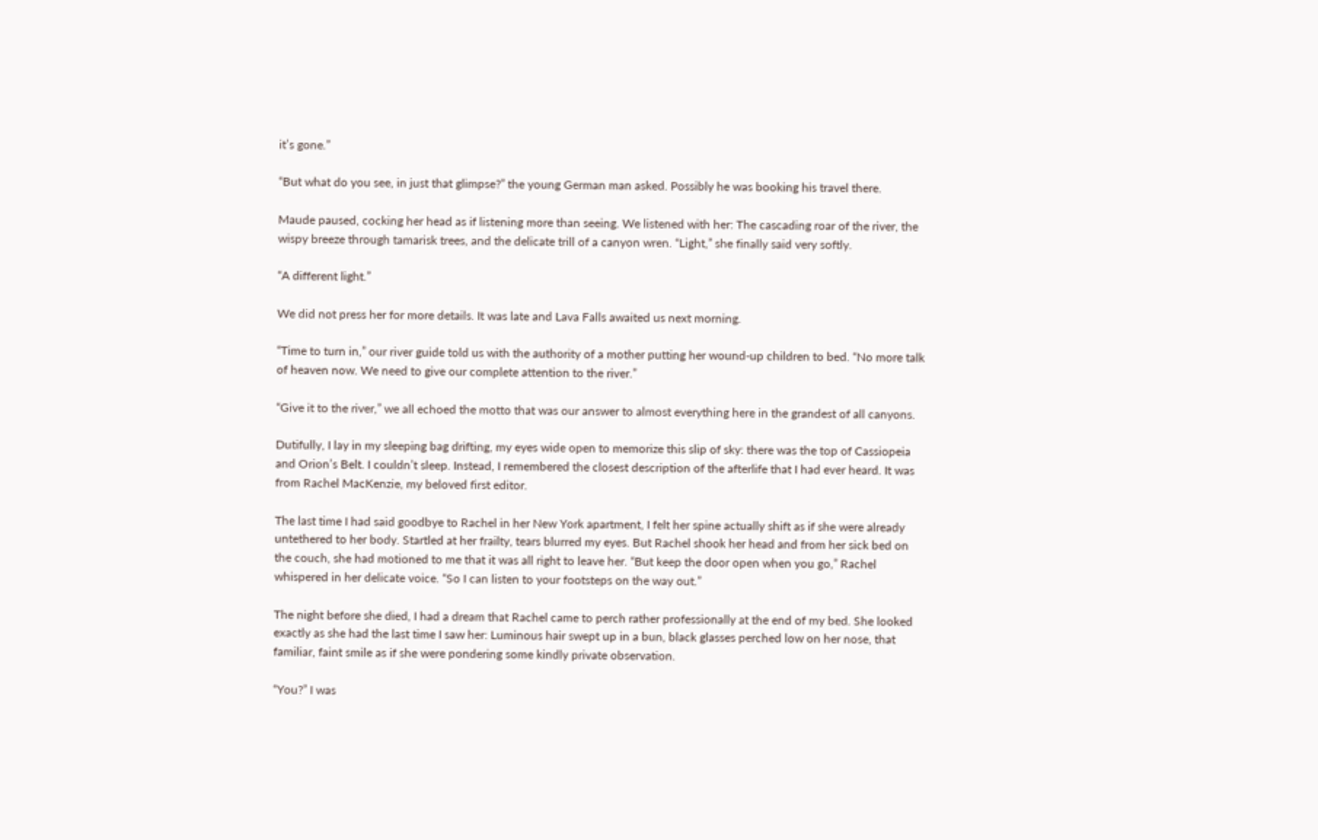it’s gone.”

“But what do you see, in just that glimpse?” the young German man asked. Possibly he was booking his travel there.

Maude paused, cocking her head as if listening more than seeing. We listened with her: The cascading roar of the river, the wispy breeze through tamarisk trees, and the delicate trill of a canyon wren. “Light,” she finally said very softly.

“A different light.”

We did not press her for more details. It was late and Lava Falls awaited us next morning.

“Time to turn in,” our river guide told us with the authority of a mother putting her wound-up children to bed. “No more talk of heaven now. We need to give our complete attention to the river.”

“Give it to the river,” we all echoed the motto that was our answer to almost everything here in the grandest of all canyons.

Dutifully, I lay in my sleeping bag drifting, my eyes wide open to memorize this slip of sky: there was the top of Cassiopeia and Orion’s Belt. I couldn’t sleep. Instead, I remembered the closest description of the afterlife that I had ever heard. It was from Rachel MacKenzie, my beloved first editor.

The last time I had said goodbye to Rachel in her New York apartment, I felt her spine actually shift as if she were already untethered to her body. Startled at her frailty, tears blurred my eyes. But Rachel shook her head and from her sick bed on the couch, she had motioned to me that it was all right to leave her. “But keep the door open when you go,” Rachel whispered in her delicate voice. “So I can listen to your footsteps on the way out.”

The night before she died, I had a dream that Rachel came to perch rather professionally at the end of my bed. She looked exactly as she had the last time I saw her: Luminous hair swept up in a bun, black glasses perched low on her nose, that familiar, faint smile as if she were pondering some kindly private observation.

“You?” I was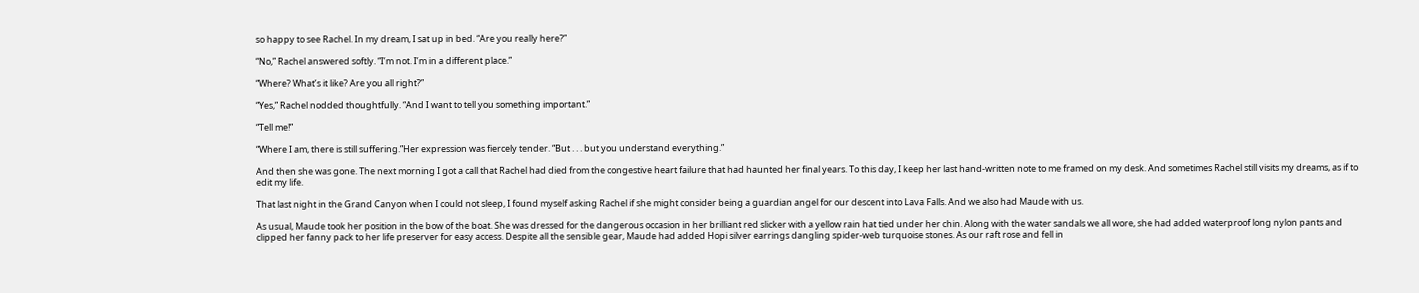so happy to see Rachel. In my dream, I sat up in bed. “Are you really here?”

“No,” Rachel answered softly. “I’m not. I’m in a different place.”

“Where? What’s it like? Are you all right?”

“Yes,” Rachel nodded thoughtfully. “And I want to tell you something important.”

“Tell me!”

“Where I am, there is still suffering.”Her expression was fiercely tender. “But . . . but you understand everything.”

And then she was gone. The next morning I got a call that Rachel had died from the congestive heart failure that had haunted her final years. To this day, I keep her last hand-written note to me framed on my desk. And sometimes Rachel still visits my dreams, as if to edit my life.

That last night in the Grand Canyon when I could not sleep, I found myself asking Rachel if she might consider being a guardian angel for our descent into Lava Falls. And we also had Maude with us.

As usual, Maude took her position in the bow of the boat. She was dressed for the dangerous occasion in her brilliant red slicker with a yellow rain hat tied under her chin. Along with the water sandals we all wore, she had added waterproof long nylon pants and clipped her fanny pack to her life preserver for easy access. Despite all the sensible gear, Maude had added Hopi silver earrings dangling spider-web turquoise stones. As our raft rose and fell in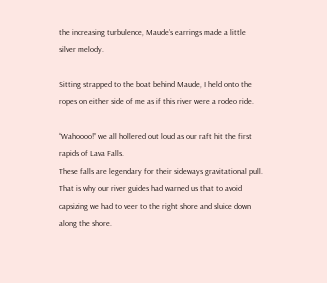the increasing turbulence, Maude’s earrings made a little silver melody.

Sitting strapped to the boat behind Maude, I held onto the ropes on either side of me as if this river were a rodeo ride.

“Wahoooo!” we all hollered out loud as our raft hit the first rapids of Lava Falls.
These falls are legendary for their sideways gravitational pull. That is why our river guides had warned us that to avoid capsizing we had to veer to the right shore and sluice down along the shore.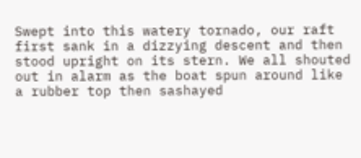Swept into this watery tornado, our raft first sank in a dizzying descent and then stood upright on its stern. We all shouted out in alarm as the boat spun around like a rubber top then sashayed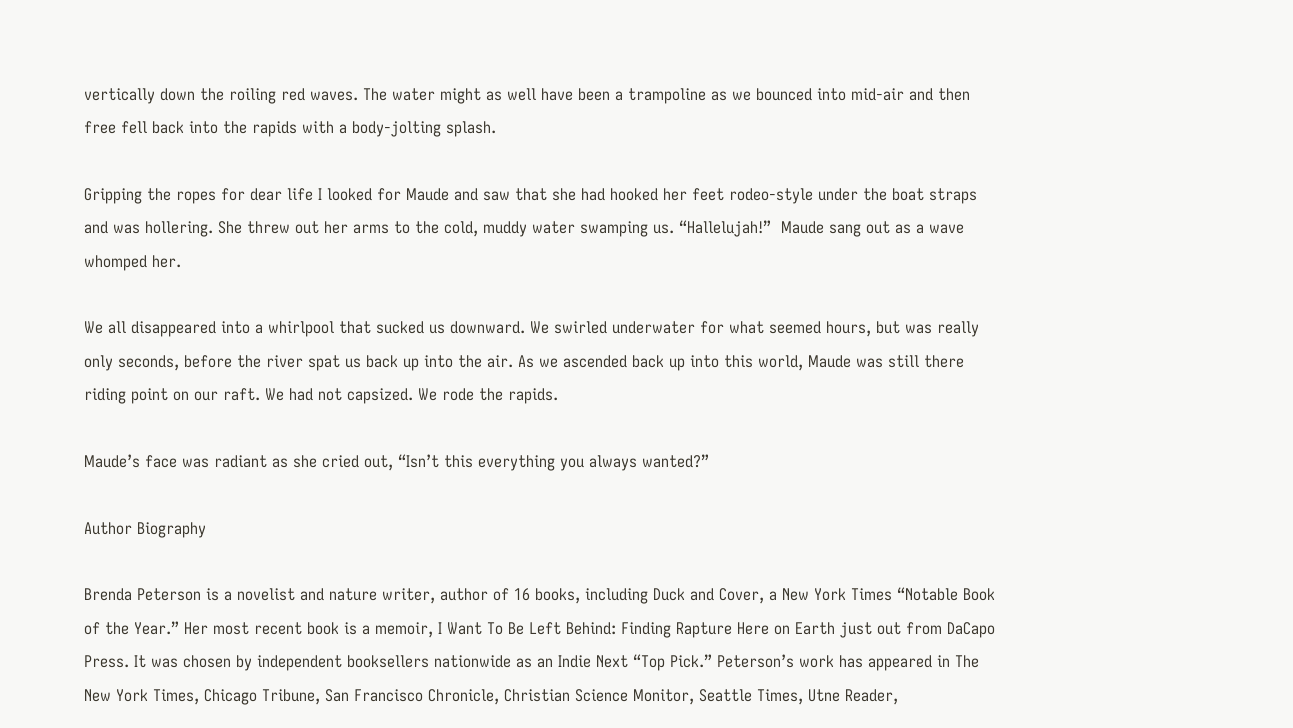vertically down the roiling red waves. The water might as well have been a trampoline as we bounced into mid-air and then free fell back into the rapids with a body-jolting splash.

Gripping the ropes for dear life I looked for Maude and saw that she had hooked her feet rodeo-style under the boat straps and was hollering. She threw out her arms to the cold, muddy water swamping us. “Hallelujah!”  Maude sang out as a wave whomped her.

We all disappeared into a whirlpool that sucked us downward. We swirled underwater for what seemed hours, but was really only seconds, before the river spat us back up into the air. As we ascended back up into this world, Maude was still there riding point on our raft. We had not capsized. We rode the rapids.

Maude’s face was radiant as she cried out, “Isn’t this everything you always wanted?”

Author Biography

Brenda Peterson is a novelist and nature writer, author of 16 books, including Duck and Cover, a New York Times “Notable Book of the Year.” Her most recent book is a memoir, I Want To Be Left Behind: Finding Rapture Here on Earth just out from DaCapo Press. It was chosen by independent booksellers nationwide as an Indie Next “Top Pick.” Peterson’s work has appeared in The New York Times, Chicago Tribune, San Francisco Chronicle, Christian Science Monitor, Seattle Times, Utne Reader,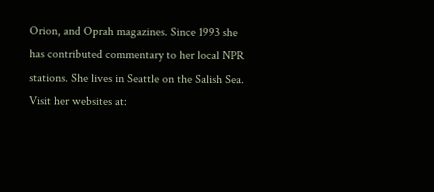Orion, and Oprah magazines. Since 1993 she has contributed commentary to her local NPR stations. She lives in Seattle on the Salish Sea. Visit her websites at: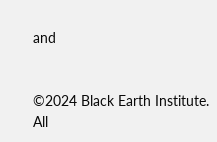and


©2024 Black Earth Institute. All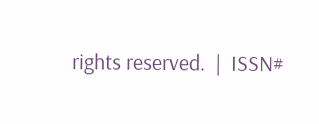rights reserved.  |  ISSN#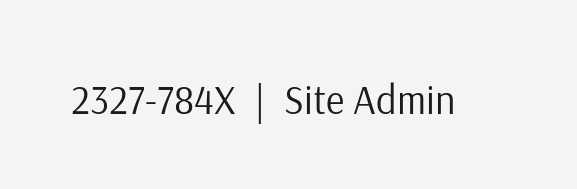2327-784X  |  Site Admin